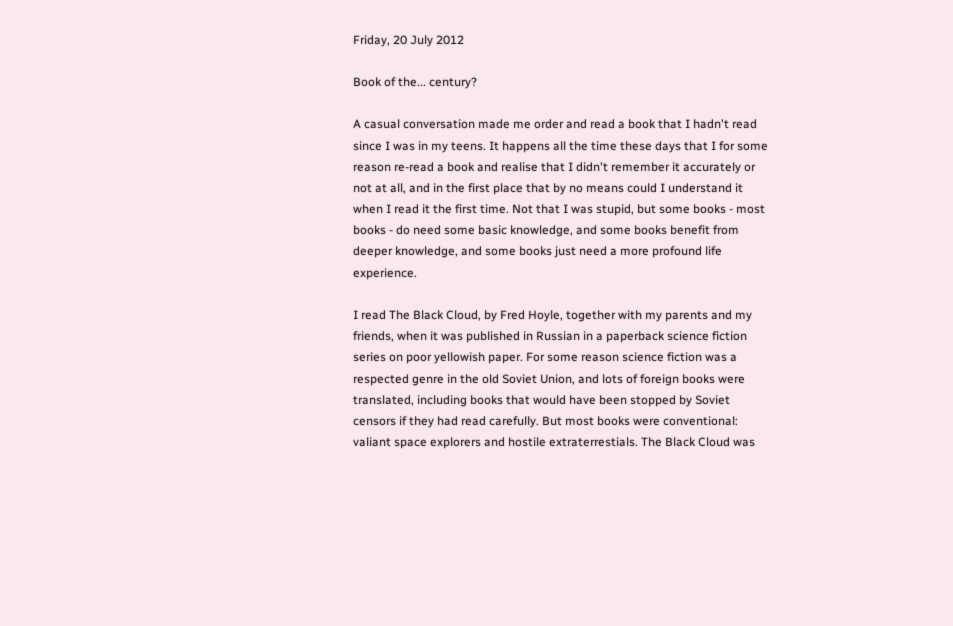Friday, 20 July 2012

Book of the... century?

A casual conversation made me order and read a book that I hadn't read since I was in my teens. It happens all the time these days that I for some reason re-read a book and realise that I didn't remember it accurately or not at all, and in the first place that by no means could I understand it when I read it the first time. Not that I was stupid, but some books - most books - do need some basic knowledge, and some books benefit from deeper knowledge, and some books just need a more profound life experience.

I read The Black Cloud, by Fred Hoyle, together with my parents and my friends, when it was published in Russian in a paperback science fiction series on poor yellowish paper. For some reason science fiction was a respected genre in the old Soviet Union, and lots of foreign books were translated, including books that would have been stopped by Soviet censors if they had read carefully. But most books were conventional: valiant space explorers and hostile extraterrestials. The Black Cloud was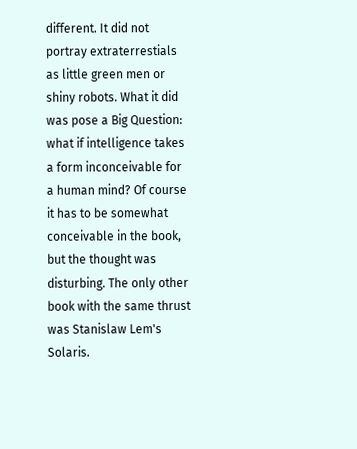different. It did not portray extraterrestials as little green men or shiny robots. What it did was pose a Big Question: what if intelligence takes a form inconceivable for a human mind? Of course it has to be somewhat conceivable in the book, but the thought was disturbing. The only other book with the same thrust was Stanislaw Lem's Solaris.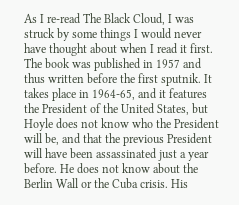As I re-read The Black Cloud, I was struck by some things I would never have thought about when I read it first. The book was published in 1957 and thus written before the first sputnik. It takes place in 1964-65, and it features the President of the United States, but Hoyle does not know who the President will be, and that the previous President will have been assassinated just a year before. He does not know about the Berlin Wall or the Cuba crisis. His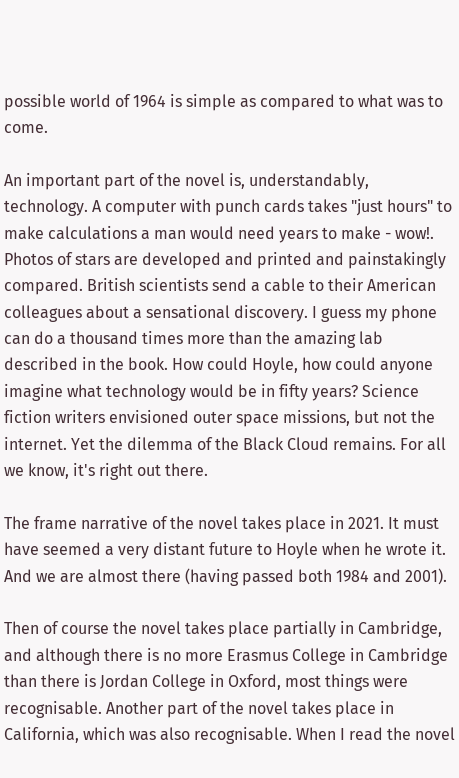possible world of 1964 is simple as compared to what was to come.

An important part of the novel is, understandably, technology. A computer with punch cards takes "just hours" to make calculations a man would need years to make - wow!. Photos of stars are developed and printed and painstakingly compared. British scientists send a cable to their American colleagues about a sensational discovery. I guess my phone can do a thousand times more than the amazing lab described in the book. How could Hoyle, how could anyone imagine what technology would be in fifty years? Science fiction writers envisioned outer space missions, but not the internet. Yet the dilemma of the Black Cloud remains. For all we know, it's right out there.

The frame narrative of the novel takes place in 2021. It must have seemed a very distant future to Hoyle when he wrote it. And we are almost there (having passed both 1984 and 2001).

Then of course the novel takes place partially in Cambridge, and although there is no more Erasmus College in Cambridge than there is Jordan College in Oxford, most things were recognisable. Another part of the novel takes place in California, which was also recognisable. When I read the novel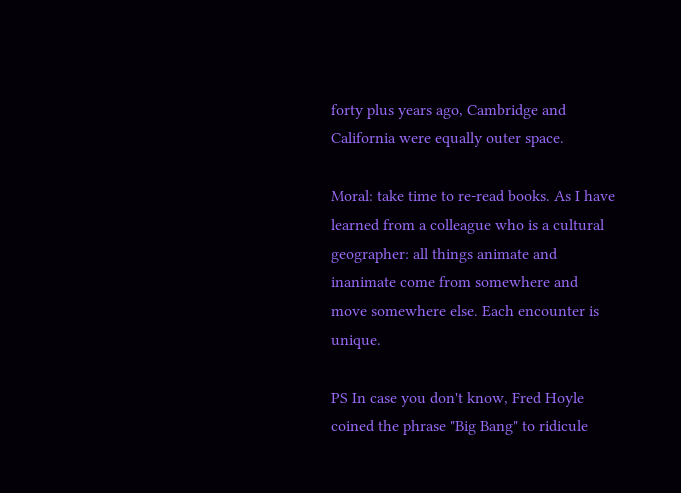forty plus years ago, Cambridge and California were equally outer space.

Moral: take time to re-read books. As I have learned from a colleague who is a cultural geographer: all things animate and inanimate come from somewhere and move somewhere else. Each encounter is unique.

PS In case you don't know, Fred Hoyle coined the phrase "Big Bang" to ridicule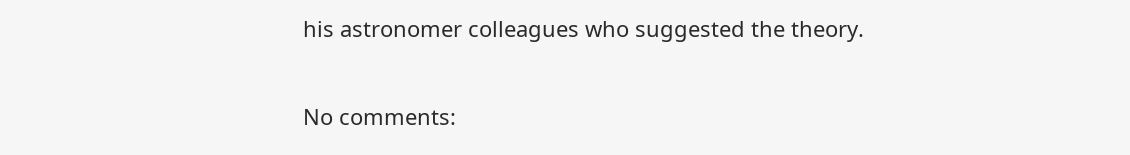his astronomer colleagues who suggested the theory.

No comments: